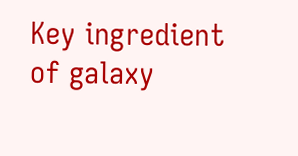Key ingredient of galaxy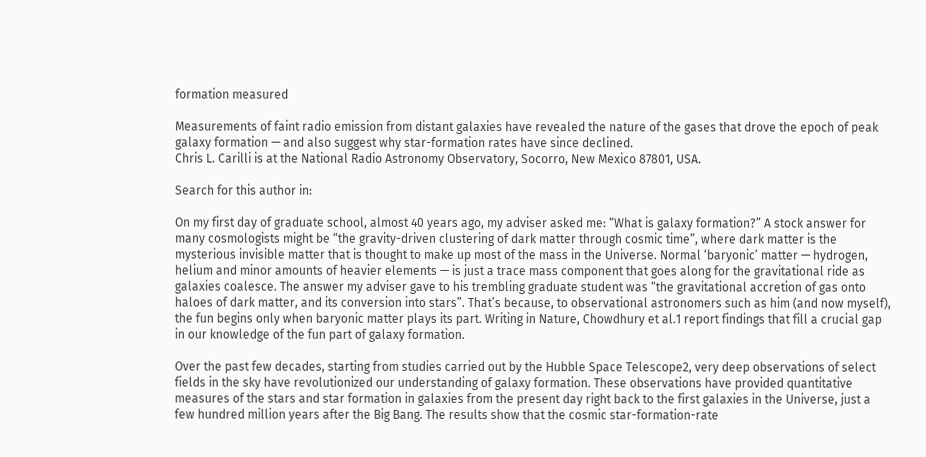formation measured

Measurements of faint radio emission from distant galaxies have revealed the nature of the gases that drove the epoch of peak galaxy formation — and also suggest why star-formation rates have since declined.
Chris L. Carilli is at the National Radio Astronomy Observatory, Socorro, New Mexico 87801, USA.

Search for this author in:

On my first day of graduate school, almost 40 years ago, my adviser asked me: “What is galaxy formation?” A stock answer for many cosmologists might be “the gravity-driven clustering of dark matter through cosmic time”, where dark matter is the mysterious invisible matter that is thought to make up most of the mass in the Universe. Normal ‘baryonic’ matter — hydrogen, helium and minor amounts of heavier elements — is just a trace mass component that goes along for the gravitational ride as galaxies coalesce. The answer my adviser gave to his trembling graduate student was “the gravitational accretion of gas onto haloes of dark matter, and its conversion into stars”. That’s because, to observational astronomers such as him (and now myself), the fun begins only when baryonic matter plays its part. Writing in Nature, Chowdhury et al.1 report findings that fill a crucial gap in our knowledge of the fun part of galaxy formation.

Over the past few decades, starting from studies carried out by the Hubble Space Telescope2, very deep observations of select fields in the sky have revolutionized our understanding of galaxy formation. These observations have provided quantitative measures of the stars and star formation in galaxies from the present day right back to the first galaxies in the Universe, just a few hundred million years after the Big Bang. The results show that the cosmic star-formation-rate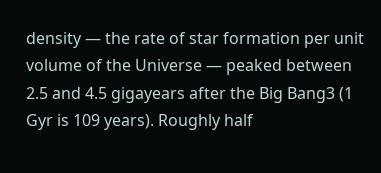density — the rate of star formation per unit volume of the Universe — peaked between 2.5 and 4.5 gigayears after the Big Bang3 (1 Gyr is 109 years). Roughly half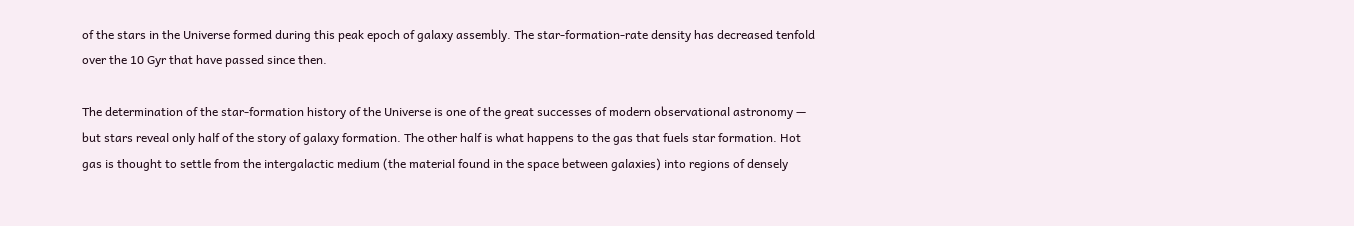of the stars in the Universe formed during this peak epoch of galaxy assembly. The star-formation-rate density has decreased tenfold over the 10 Gyr that have passed since then.

The determination of the star-formation history of the Universe is one of the great successes of modern observational astronomy — but stars reveal only half of the story of galaxy formation. The other half is what happens to the gas that fuels star formation. Hot gas is thought to settle from the intergalactic medium (the material found in the space between galaxies) into regions of densely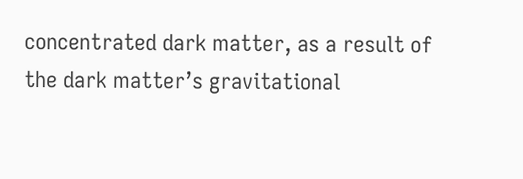concentrated dark matter, as a result of the dark matter’s gravitational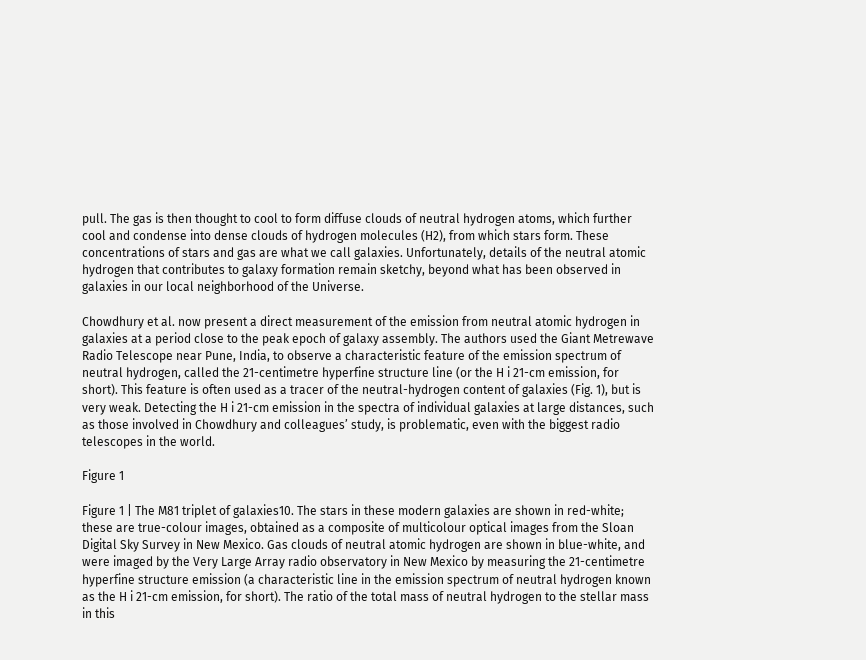pull. The gas is then thought to cool to form diffuse clouds of neutral hydrogen atoms, which further cool and condense into dense clouds of hydrogen molecules (H2), from which stars form. These concentrations of stars and gas are what we call galaxies. Unfortunately, details of the neutral atomic hydrogen that contributes to galaxy formation remain sketchy, beyond what has been observed in galaxies in our local neighborhood of the Universe.

Chowdhury et al. now present a direct measurement of the emission from neutral atomic hydrogen in galaxies at a period close to the peak epoch of galaxy assembly. The authors used the Giant Metrewave Radio Telescope near Pune, India, to observe a characteristic feature of the emission spectrum of neutral hydrogen, called the 21-centimetre hyperfine structure line (or the H i 21-cm emission, for short). This feature is often used as a tracer of the neutral-hydrogen content of galaxies (Fig. 1), but is very weak. Detecting the H i 21-cm emission in the spectra of individual galaxies at large distances, such as those involved in Chowdhury and colleagues’ study, is problematic, even with the biggest radio telescopes in the world.

Figure 1

Figure 1 | The M81 triplet of galaxies10. The stars in these modern galaxies are shown in red-white; these are true-colour images, obtained as a composite of multicolour optical images from the Sloan Digital Sky Survey in New Mexico. Gas clouds of neutral atomic hydrogen are shown in blue-white, and were imaged by the Very Large Array radio observatory in New Mexico by measuring the 21-centimetre hyperfine structure emission (a characteristic line in the emission spectrum of neutral hydrogen known as the H i 21-cm emission, for short). The ratio of the total mass of neutral hydrogen to the stellar mass in this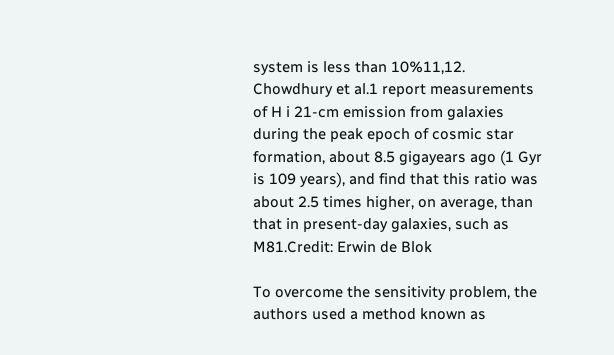system is less than 10%11,12. Chowdhury et al.1 report measurements of H i 21-cm emission from galaxies during the peak epoch of cosmic star formation, about 8.5 gigayears ago (1 Gyr is 109 years), and find that this ratio was about 2.5 times higher, on average, than that in present-day galaxies, such as M81.Credit: Erwin de Blok

To overcome the sensitivity problem, the authors used a method known as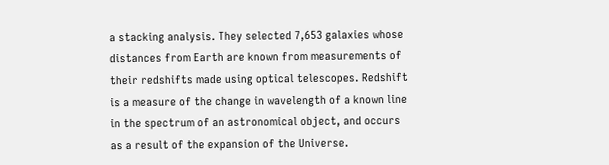a stacking analysis. They selected 7,653 galaxies whose distances from Earth are known from measurements of their redshifts made using optical telescopes. Redshift is a measure of the change in wavelength of a known line in the spectrum of an astronomical object, and occurs as a result of the expansion of the Universe.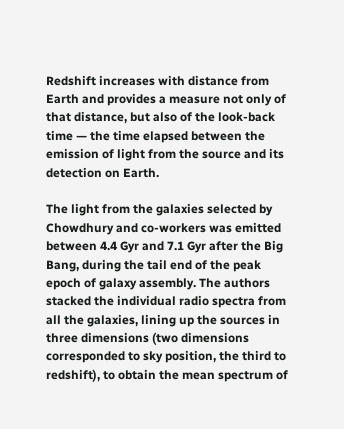Redshift increases with distance from Earth and provides a measure not only of that distance, but also of the look-back time — the time elapsed between the emission of light from the source and its detection on Earth.

The light from the galaxies selected by Chowdhury and co-workers was emitted between 4.4 Gyr and 7.1 Gyr after the Big Bang, during the tail end of the peak epoch of galaxy assembly. The authors stacked the individual radio spectra from all the galaxies, lining up the sources in three dimensions (two dimensions corresponded to sky position, the third to redshift), to obtain the mean spectrum of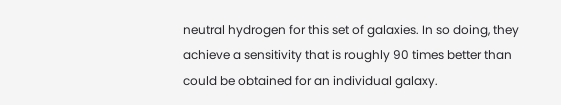neutral hydrogen for this set of galaxies. In so doing, they achieve a sensitivity that is roughly 90 times better than could be obtained for an individual galaxy.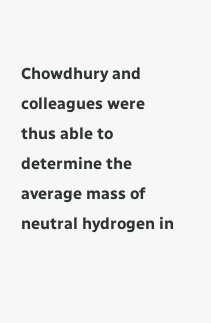Chowdhury and colleagues were thus able to determine the average mass of neutral hydrogen in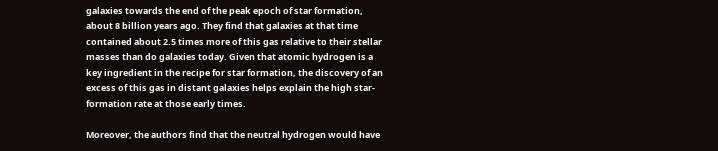galaxies towards the end of the peak epoch of star formation, about 8 billion years ago. They find that galaxies at that time contained about 2.5 times more of this gas relative to their stellar masses than do galaxies today. Given that atomic hydrogen is a key ingredient in the recipe for star formation, the discovery of an excess of this gas in distant galaxies helps explain the high star-formation rate at those early times.

Moreover, the authors find that the neutral hydrogen would have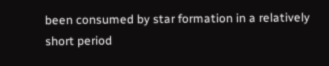been consumed by star formation in a relatively short period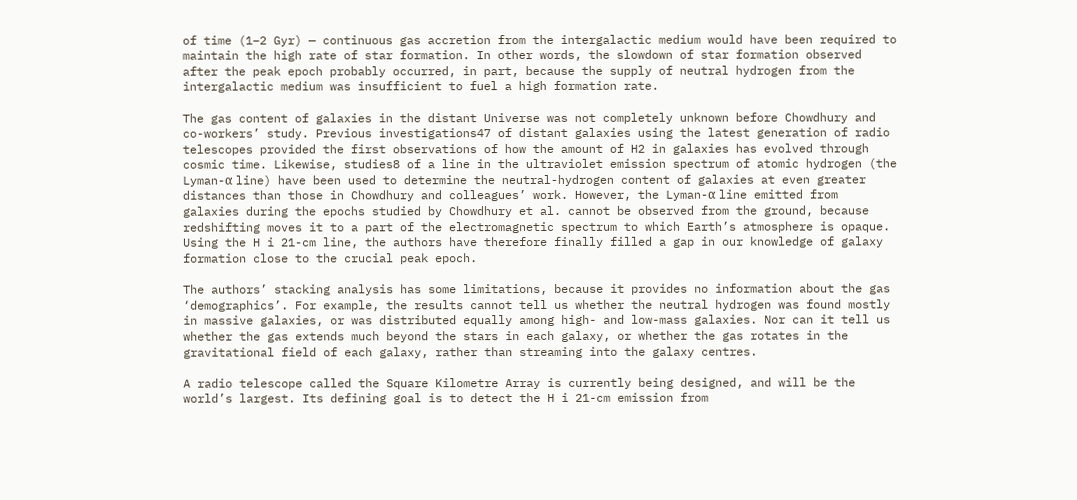of time (1–2 Gyr) — continuous gas accretion from the intergalactic medium would have been required to maintain the high rate of star formation. In other words, the slowdown of star formation observed after the peak epoch probably occurred, in part, because the supply of neutral hydrogen from the intergalactic medium was insufficient to fuel a high formation rate.

The gas content of galaxies in the distant Universe was not completely unknown before Chowdhury and co-workers’ study. Previous investigations47 of distant galaxies using the latest generation of radio telescopes provided the first observations of how the amount of H2 in galaxies has evolved through cosmic time. Likewise, studies8 of a line in the ultraviolet emission spectrum of atomic hydrogen (the Lyman-α line) have been used to determine the neutral-hydrogen content of galaxies at even greater distances than those in Chowdhury and colleagues’ work. However, the Lyman-α line emitted from galaxies during the epochs studied by Chowdhury et al. cannot be observed from the ground, because redshifting moves it to a part of the electromagnetic spectrum to which Earth’s atmosphere is opaque. Using the H i 21-cm line, the authors have therefore finally filled a gap in our knowledge of galaxy formation close to the crucial peak epoch.

The authors’ stacking analysis has some limitations, because it provides no information about the gas ‘demographics’. For example, the results cannot tell us whether the neutral hydrogen was found mostly in massive galaxies, or was distributed equally among high- and low-mass galaxies. Nor can it tell us whether the gas extends much beyond the stars in each galaxy, or whether the gas rotates in the gravitational field of each galaxy, rather than streaming into the galaxy centres.

A radio telescope called the Square Kilometre Array is currently being designed, and will be the world’s largest. Its defining goal is to detect the H i 21-cm emission from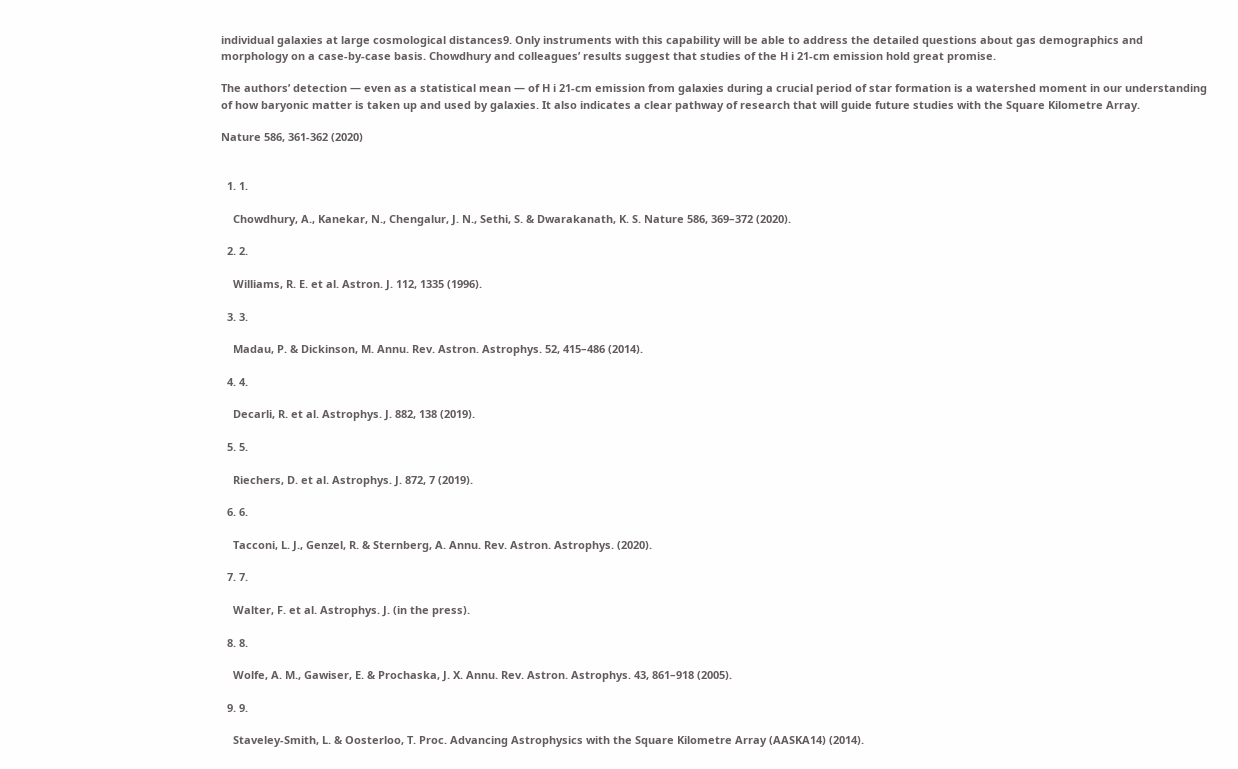individual galaxies at large cosmological distances9. Only instruments with this capability will be able to address the detailed questions about gas demographics and morphology on a case-by-case basis. Chowdhury and colleagues’ results suggest that studies of the H i 21-cm emission hold great promise.

The authors’ detection — even as a statistical mean — of H i 21-cm emission from galaxies during a crucial period of star formation is a watershed moment in our understanding of how baryonic matter is taken up and used by galaxies. It also indicates a clear pathway of research that will guide future studies with the Square Kilometre Array.

Nature 586, 361-362 (2020)


  1. 1.

    Chowdhury, A., Kanekar, N., Chengalur, J. N., Sethi, S. & Dwarakanath, K. S. Nature 586, 369–372 (2020).

  2. 2.

    Williams, R. E. et al. Astron. J. 112, 1335 (1996).

  3. 3.

    Madau, P. & Dickinson, M. Annu. Rev. Astron. Astrophys. 52, 415–486 (2014).

  4. 4.

    Decarli, R. et al. Astrophys. J. 882, 138 (2019).

  5. 5.

    Riechers, D. et al. Astrophys. J. 872, 7 (2019).

  6. 6.

    Tacconi, L. J., Genzel, R. & Sternberg, A. Annu. Rev. Astron. Astrophys. (2020).

  7. 7.

    Walter, F. et al. Astrophys. J. (in the press).

  8. 8.

    Wolfe, A. M., Gawiser, E. & Prochaska, J. X. Annu. Rev. Astron. Astrophys. 43, 861–918 (2005).

  9. 9.

    Staveley-Smith, L. & Oosterloo, T. Proc. Advancing Astrophysics with the Square Kilometre Array (AASKA14) (2014).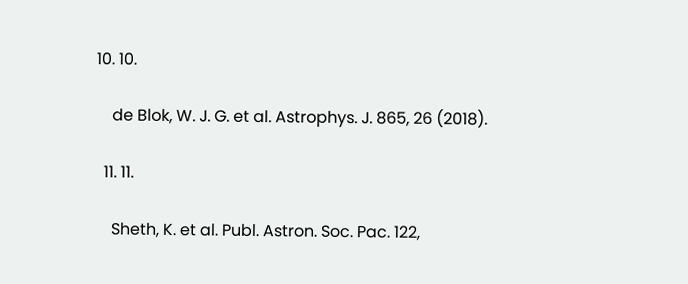10. 10.

    de Blok, W. J. G. et al. Astrophys. J. 865, 26 (2018).

  11. 11.

    Sheth, K. et al. Publ. Astron. Soc. Pac. 122,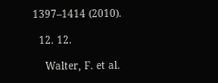1397–1414 (2010).

  12. 12.

    Walter, F. et al.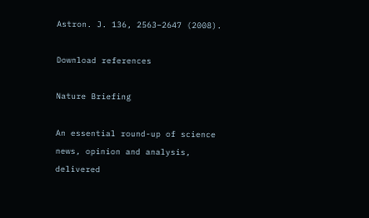Astron. J. 136, 2563–2647 (2008).

Download references

Nature Briefing

An essential round-up of science news, opinion and analysis, delivered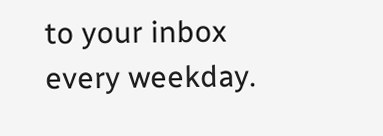to your inbox every weekday.